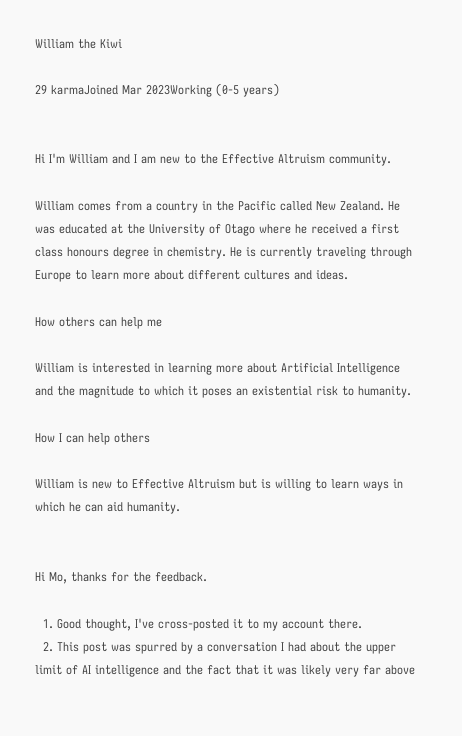William the Kiwi

29 karmaJoined Mar 2023Working (0-5 years)


Hi I'm William and I am new to the Effective Altruism community.

William comes from a country in the Pacific called New Zealand. He was educated at the University of Otago where he received a first class honours degree in chemistry. He is currently traveling through Europe to learn more about different cultures and ideas.

How others can help me

William is interested in learning more about Artificial Intelligence and the magnitude to which it poses an existential risk to humanity.

How I can help others

William is new to Effective Altruism but is willing to learn ways in which he can aid humanity.


Hi Mo, thanks for the feedback.

  1. Good thought, I've cross-posted it to my account there.
  2. This post was spurred by a conversation I had about the upper limit of AI intelligence and the fact that it was likely very far above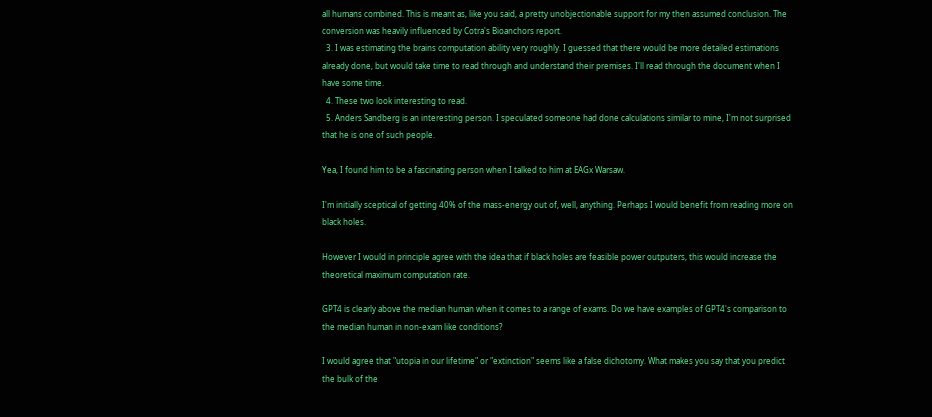all humans combined. This is meant as, like you said, a pretty unobjectionable support for my then assumed conclusion. The conversion was heavily influenced by Cotra's Bioanchors report.
  3. I was estimating the brains computation ability very roughly. I guessed that there would be more detailed estimations already done, but would take time to read through and understand their premises. I'll read through the document when I have some time.
  4. These two look interesting to read.
  5. Anders Sandberg is an interesting person. I speculated someone had done calculations similar to mine, I'm not surprised that he is one of such people.

Yea, I found him to be a fascinating person when I talked to him at EAGx Warsaw.

I'm initially sceptical of getting 40% of the mass-energy out of, well, anything. Perhaps I would benefit from reading more on black holes.

However I would in principle agree with the idea that if black holes are feasible power outputers, this would increase the theoretical maximum computation rate.

GPT4 is clearly above the median human when it comes to a range of exams. Do we have examples of GPT4's comparison to the median human in non-exam like conditions?

I would agree that "utopia in our lifetime" or "extinction" seems like a false dichotomy. What makes you say that you predict the bulk of the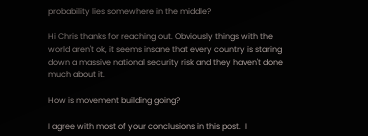probability lies somewhere in the middle?

Hi Chris thanks for reaching out. Obviously things with the world aren't ok, it seems insane that every country is staring down a massive national security risk and they haven't done much about it.

How is movement building going?

I agree with most of your conclusions in this post.  I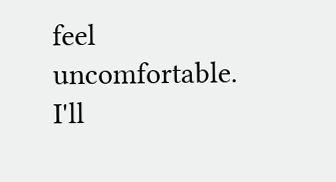feel uncomfortable. I'll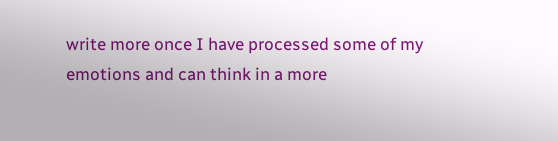write more once I have processed some of my emotions and can think in a more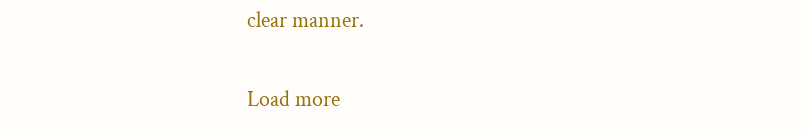clear manner.

Load more